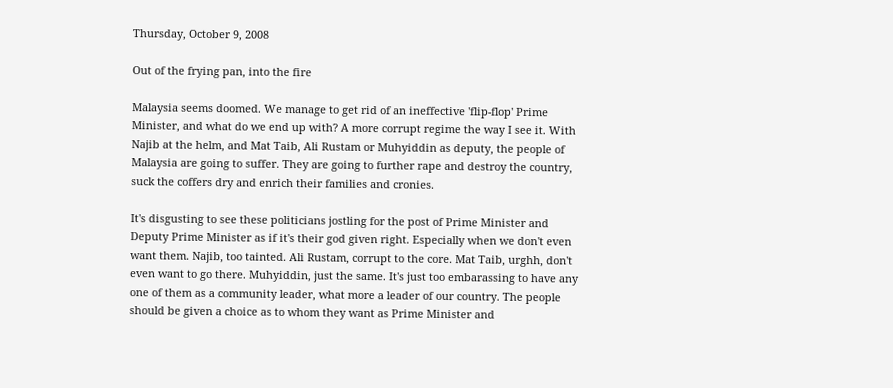Thursday, October 9, 2008

Out of the frying pan, into the fire

Malaysia seems doomed. We manage to get rid of an ineffective 'flip-flop' Prime Minister, and what do we end up with? A more corrupt regime the way I see it. With Najib at the helm, and Mat Taib, Ali Rustam or Muhyiddin as deputy, the people of Malaysia are going to suffer. They are going to further rape and destroy the country, suck the coffers dry and enrich their families and cronies.

It's disgusting to see these politicians jostling for the post of Prime Minister and Deputy Prime Minister as if it's their god given right. Especially when we don't even want them. Najib, too tainted. Ali Rustam, corrupt to the core. Mat Taib, urghh, don't even want to go there. Muhyiddin, just the same. It's just too embarassing to have any one of them as a community leader, what more a leader of our country. The people should be given a choice as to whom they want as Prime Minister and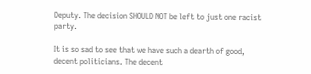Deputy. The decision SHOULD NOT be left to just one racist party.

It is so sad to see that we have such a dearth of good, decent politicians. The decent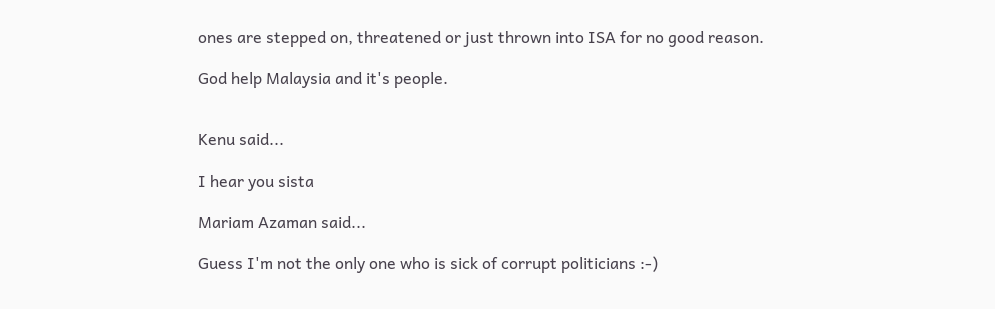ones are stepped on, threatened or just thrown into ISA for no good reason.

God help Malaysia and it's people.


Kenu said...

I hear you sista

Mariam Azaman said...

Guess I'm not the only one who is sick of corrupt politicians :-)